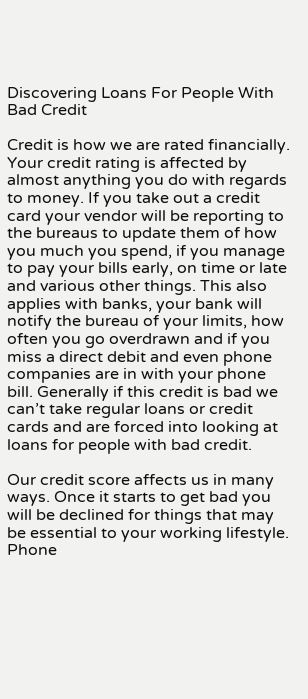Discovering Loans For People With Bad Credit

Credit is how we are rated financially. Your credit rating is affected by almost anything you do with regards to money. If you take out a credit card your vendor will be reporting to the bureaus to update them of how you much you spend, if you manage to pay your bills early, on time or late and various other things. This also applies with banks, your bank will notify the bureau of your limits, how often you go overdrawn and if you miss a direct debit and even phone companies are in with your phone bill. Generally if this credit is bad we can’t take regular loans or credit cards and are forced into looking at loans for people with bad credit.

Our credit score affects us in many ways. Once it starts to get bad you will be declined for things that may be essential to your working lifestyle. Phone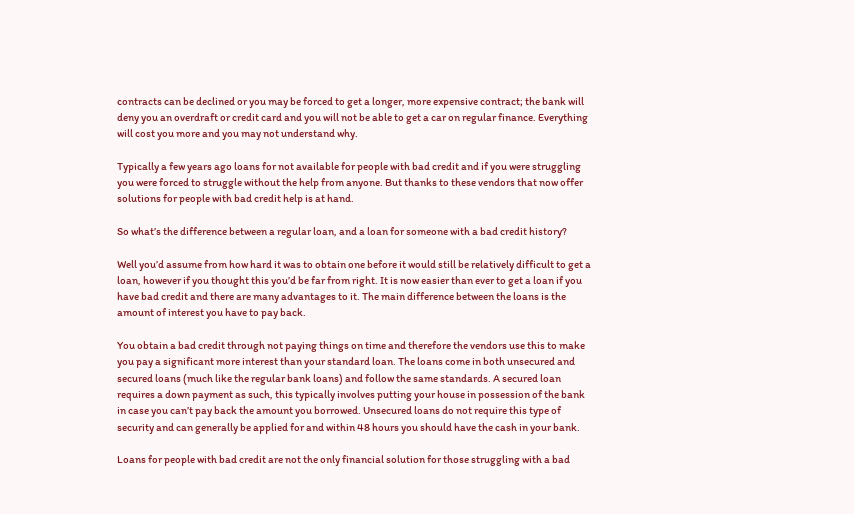contracts can be declined or you may be forced to get a longer, more expensive contract; the bank will deny you an overdraft or credit card and you will not be able to get a car on regular finance. Everything will cost you more and you may not understand why.

Typically a few years ago loans for not available for people with bad credit and if you were struggling you were forced to struggle without the help from anyone. But thanks to these vendors that now offer solutions for people with bad credit help is at hand.

So what’s the difference between a regular loan, and a loan for someone with a bad credit history?

Well you’d assume from how hard it was to obtain one before it would still be relatively difficult to get a loan, however if you thought this you’d be far from right. It is now easier than ever to get a loan if you have bad credit and there are many advantages to it. The main difference between the loans is the amount of interest you have to pay back.

You obtain a bad credit through not paying things on time and therefore the vendors use this to make you pay a significant more interest than your standard loan. The loans come in both unsecured and secured loans (much like the regular bank loans) and follow the same standards. A secured loan requires a down payment as such, this typically involves putting your house in possession of the bank in case you can’t pay back the amount you borrowed. Unsecured loans do not require this type of security and can generally be applied for and within 48 hours you should have the cash in your bank.

Loans for people with bad credit are not the only financial solution for those struggling with a bad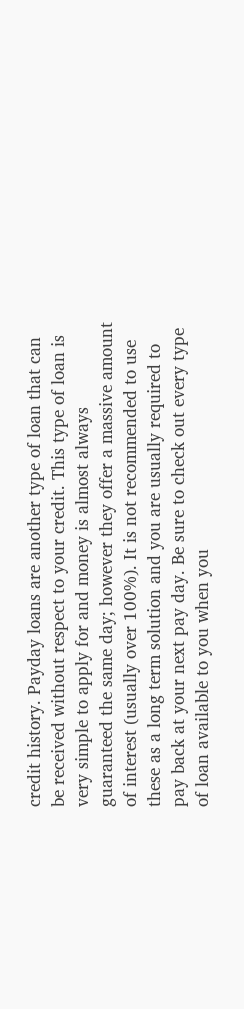credit history. Payday loans are another type of loan that can be received without respect to your credit. This type of loan is very simple to apply for and money is almost always guaranteed the same day; however they offer a massive amount of interest (usually over 100%). It is not recommended to use these as a long term solution and you are usually required to pay back at your next pay day. Be sure to check out every type of loan available to you when you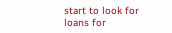start to look for loans for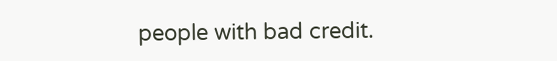people with bad credit.